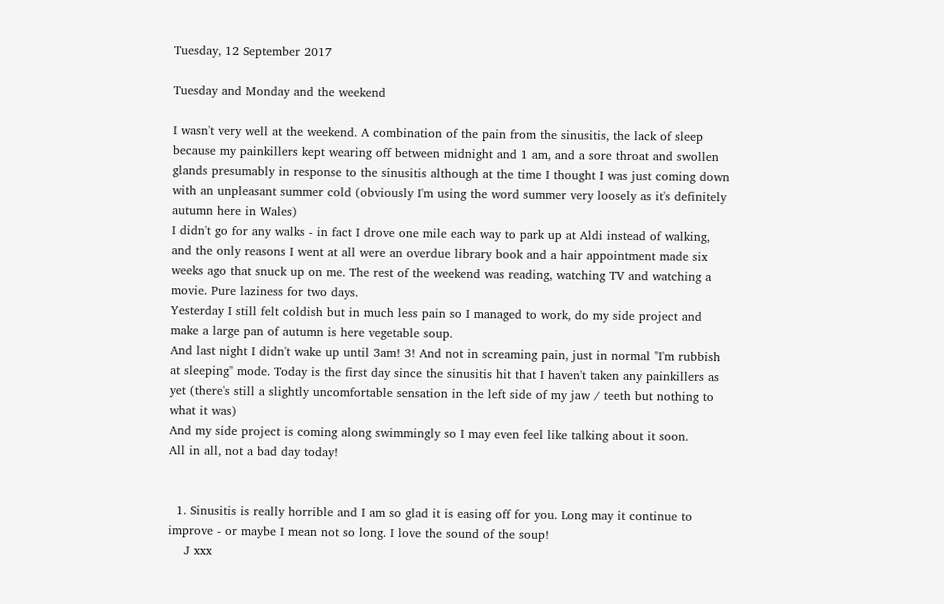Tuesday, 12 September 2017

Tuesday and Monday and the weekend

I wasn't very well at the weekend. A combination of the pain from the sinusitis, the lack of sleep because my painkillers kept wearing off between midnight and 1 am, and a sore throat and swollen glands presumably in response to the sinusitis although at the time I thought I was just coming down with an unpleasant summer cold (obviously I'm using the word summer very loosely as it's definitely autumn here in Wales)
I didn't go for any walks - in fact I drove one mile each way to park up at Aldi instead of walking, and the only reasons I went at all were an overdue library book and a hair appointment made six weeks ago that snuck up on me. The rest of the weekend was reading, watching TV and watching a movie. Pure laziness for two days.
Yesterday I still felt coldish but in much less pain so I managed to work, do my side project and make a large pan of autumn is here vegetable soup.
And last night I didn't wake up until 3am! 3! And not in screaming pain, just in normal "I'm rubbish at sleeping" mode. Today is the first day since the sinusitis hit that I haven't taken any painkillers as yet (there's still a slightly uncomfortable sensation in the left side of my jaw / teeth but nothing to what it was)
And my side project is coming along swimmingly so I may even feel like talking about it soon.
All in all, not a bad day today!


  1. Sinusitis is really horrible and I am so glad it is easing off for you. Long may it continue to improve - or maybe I mean not so long. I love the sound of the soup!
    J xxx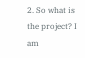2. So what is the project? I am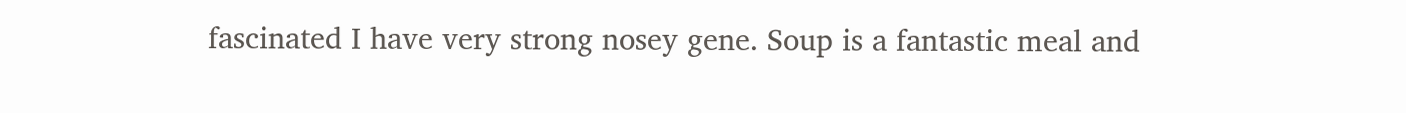fascinated I have very strong nosey gene. Soup is a fantastic meal and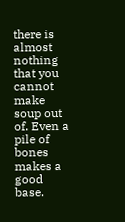there is almost nothing that you cannot make soup out of. Even a pile of bones makes a good base.